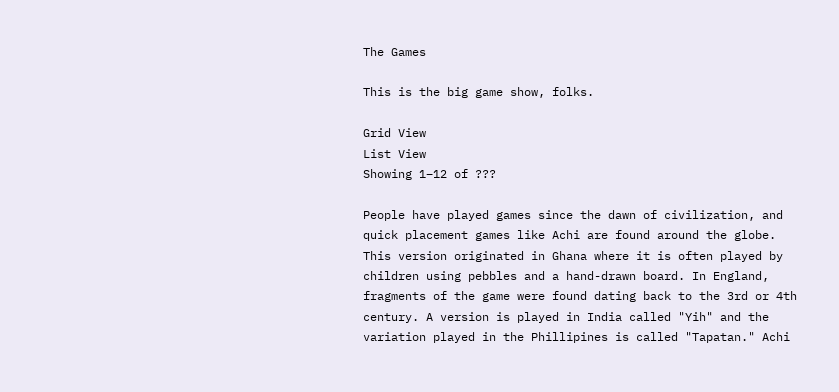The Games

This is the big game show, folks.

Grid View
List View
Showing 1–12 of ???

People have played games since the dawn of civilization, and quick placement games like Achi are found around the globe. This version originated in Ghana where it is often played by children using pebbles and a hand-drawn board. In England, fragments of the game were found dating back to the 3rd or 4th century. A version is played in India called "Yih" and the variation played in the Phillipines is called "Tapatan." Achi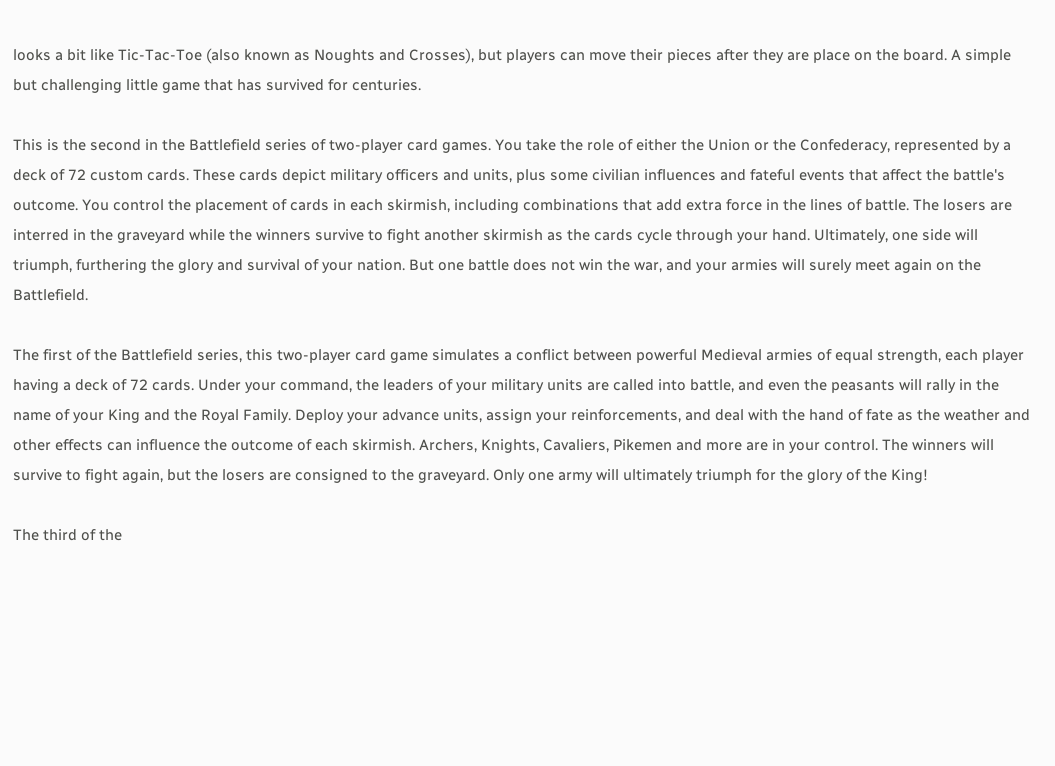looks a bit like Tic-Tac-Toe (also known as Noughts and Crosses), but players can move their pieces after they are place on the board. A simple but challenging little game that has survived for centuries.

This is the second in the Battlefield series of two-player card games. You take the role of either the Union or the Confederacy, represented by a deck of 72 custom cards. These cards depict military officers and units, plus some civilian influences and fateful events that affect the battle's outcome. You control the placement of cards in each skirmish, including combinations that add extra force in the lines of battle. The losers are interred in the graveyard while the winners survive to fight another skirmish as the cards cycle through your hand. Ultimately, one side will triumph, furthering the glory and survival of your nation. But one battle does not win the war, and your armies will surely meet again on the Battlefield.

The first of the Battlefield series, this two-player card game simulates a conflict between powerful Medieval armies of equal strength, each player having a deck of 72 cards. Under your command, the leaders of your military units are called into battle, and even the peasants will rally in the name of your King and the Royal Family. Deploy your advance units, assign your reinforcements, and deal with the hand of fate as the weather and other effects can influence the outcome of each skirmish. Archers, Knights, Cavaliers, Pikemen and more are in your control. The winners will survive to fight again, but the losers are consigned to the graveyard. Only one army will ultimately triumph for the glory of the King!

The third of the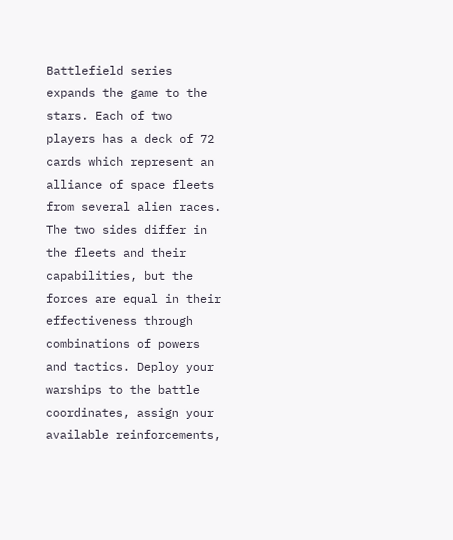Battlefield series expands the game to the stars. Each of two players has a deck of 72 cards which represent an alliance of space fleets from several alien races. The two sides differ in the fleets and their capabilities, but the forces are equal in their effectiveness through combinations of powers and tactics. Deploy your warships to the battle coordinates, assign your available reinforcements,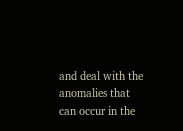and deal with the anomalies that can occur in the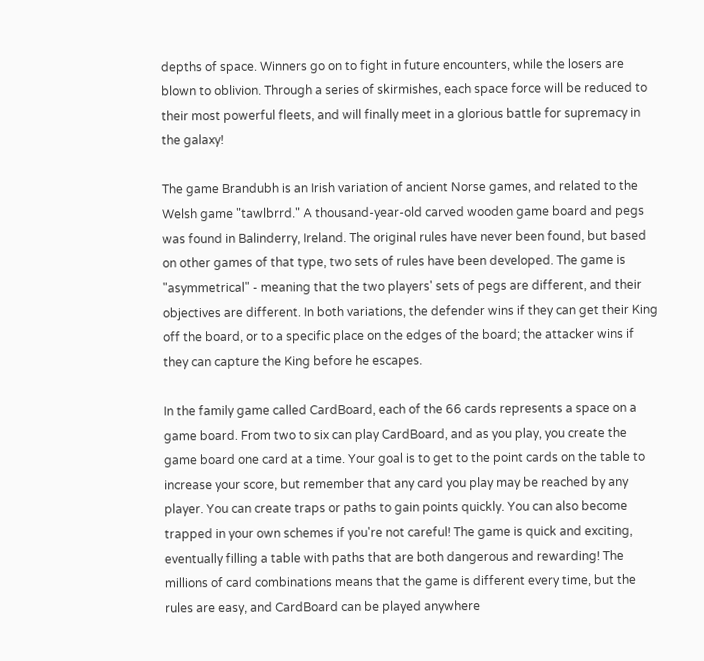depths of space. Winners go on to fight in future encounters, while the losers are blown to oblivion. Through a series of skirmishes, each space force will be reduced to their most powerful fleets, and will finally meet in a glorious battle for supremacy in the galaxy!

The game Brandubh is an Irish variation of ancient Norse games, and related to the Welsh game "tawlbrrd." A thousand-year-old carved wooden game board and pegs was found in Balinderry, Ireland. The original rules have never been found, but based on other games of that type, two sets of rules have been developed. The game is "asymmetrical" - meaning that the two players' sets of pegs are different, and their objectives are different. In both variations, the defender wins if they can get their King off the board, or to a specific place on the edges of the board; the attacker wins if they can capture the King before he escapes.

In the family game called CardBoard, each of the 66 cards represents a space on a game board. From two to six can play CardBoard, and as you play, you create the game board one card at a time. Your goal is to get to the point cards on the table to increase your score, but remember that any card you play may be reached by any player. You can create traps or paths to gain points quickly. You can also become trapped in your own schemes if you're not careful! The game is quick and exciting, eventually filling a table with paths that are both dangerous and rewarding! The millions of card combinations means that the game is different every time, but the rules are easy, and CardBoard can be played anywhere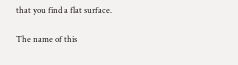that you find a flat surface.

The name of this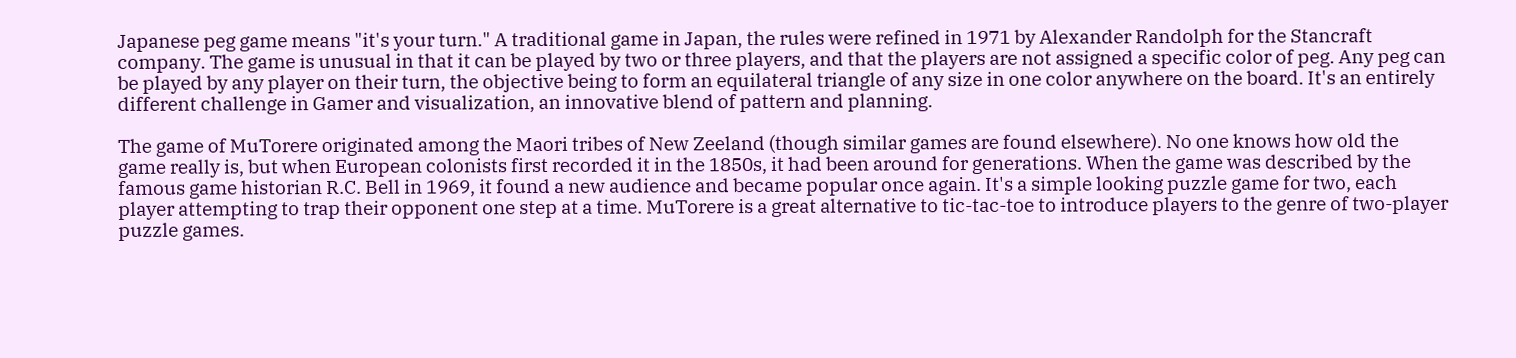Japanese peg game means "it's your turn." A traditional game in Japan, the rules were refined in 1971 by Alexander Randolph for the Stancraft company. The game is unusual in that it can be played by two or three players, and that the players are not assigned a specific color of peg. Any peg can be played by any player on their turn, the objective being to form an equilateral triangle of any size in one color anywhere on the board. It's an entirely different challenge in Gamer and visualization, an innovative blend of pattern and planning.

The game of MuTorere originated among the Maori tribes of New Zeeland (though similar games are found elsewhere). No one knows how old the game really is, but when European colonists first recorded it in the 1850s, it had been around for generations. When the game was described by the famous game historian R.C. Bell in 1969, it found a new audience and became popular once again. It's a simple looking puzzle game for two, each player attempting to trap their opponent one step at a time. MuTorere is a great alternative to tic-tac-toe to introduce players to the genre of two-player puzzle games.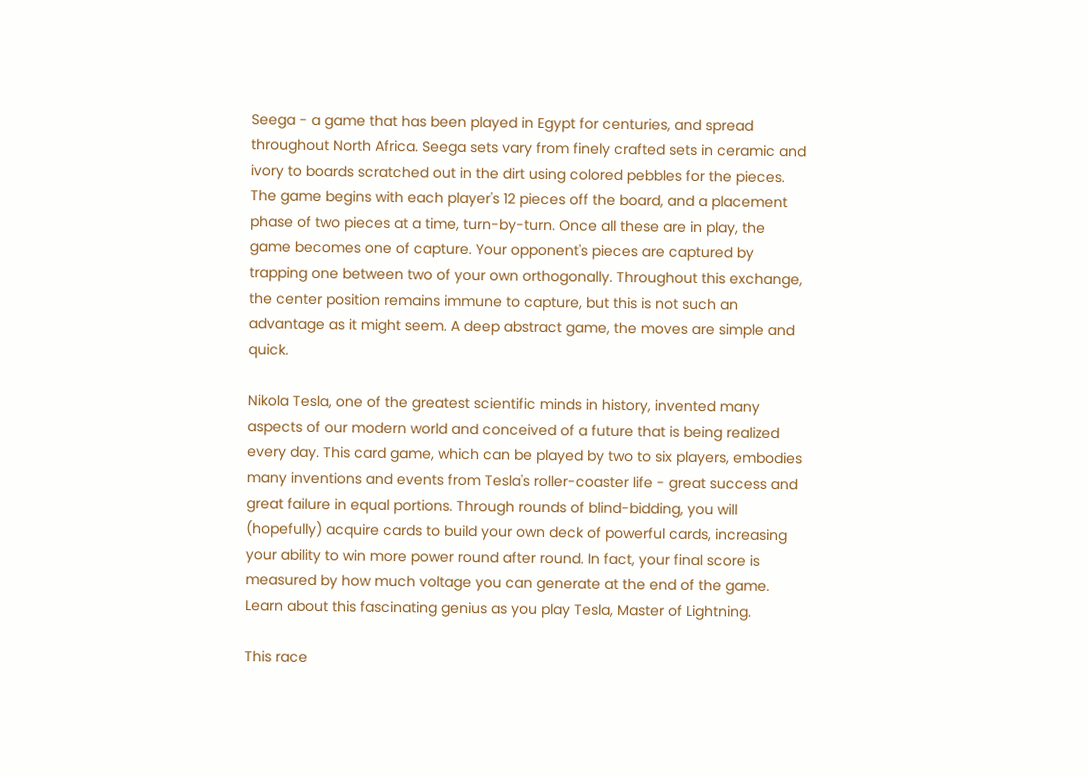Seega - a game that has been played in Egypt for centuries, and spread throughout North Africa. Seega sets vary from finely crafted sets in ceramic and ivory to boards scratched out in the dirt using colored pebbles for the pieces. The game begins with each player's 12 pieces off the board, and a placement phase of two pieces at a time, turn-by-turn. Once all these are in play, the game becomes one of capture. Your opponent's pieces are captured by trapping one between two of your own orthogonally. Throughout this exchange, the center position remains immune to capture, but this is not such an advantage as it might seem. A deep abstract game, the moves are simple and quick.

Nikola Tesla, one of the greatest scientific minds in history, invented many aspects of our modern world and conceived of a future that is being realized every day. This card game, which can be played by two to six players, embodies many inventions and events from Tesla's roller-coaster life - great success and great failure in equal portions. Through rounds of blind-bidding, you will (hopefully) acquire cards to build your own deck of powerful cards, increasing your ability to win more power round after round. In fact, your final score is measured by how much voltage you can generate at the end of the game. Learn about this fascinating genius as you play Tesla, Master of Lightning.

This race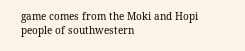game comes from the Moki and Hopi people of southwestern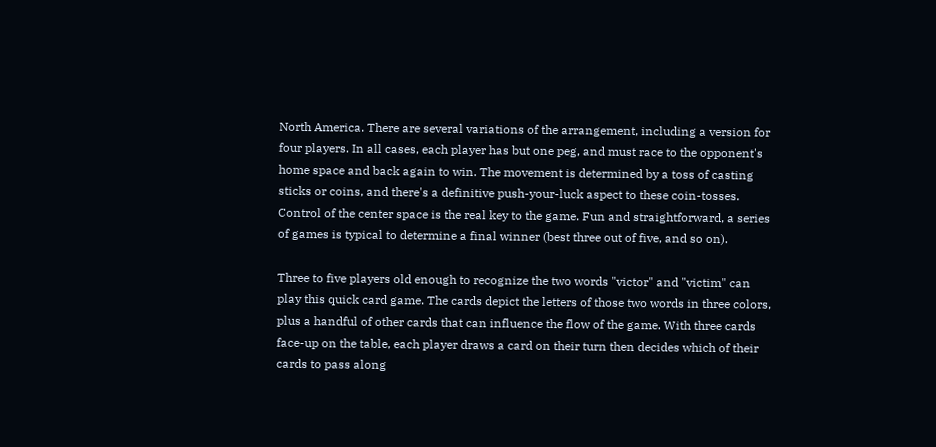North America. There are several variations of the arrangement, including a version for four players. In all cases, each player has but one peg, and must race to the opponent's home space and back again to win. The movement is determined by a toss of casting sticks or coins, and there's a definitive push-your-luck aspect to these coin-tosses. Control of the center space is the real key to the game. Fun and straightforward, a series of games is typical to determine a final winner (best three out of five, and so on).

Three to five players old enough to recognize the two words "victor" and "victim" can play this quick card game. The cards depict the letters of those two words in three colors, plus a handful of other cards that can influence the flow of the game. With three cards face-up on the table, each player draws a card on their turn then decides which of their cards to pass along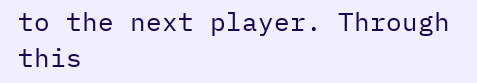to the next player. Through this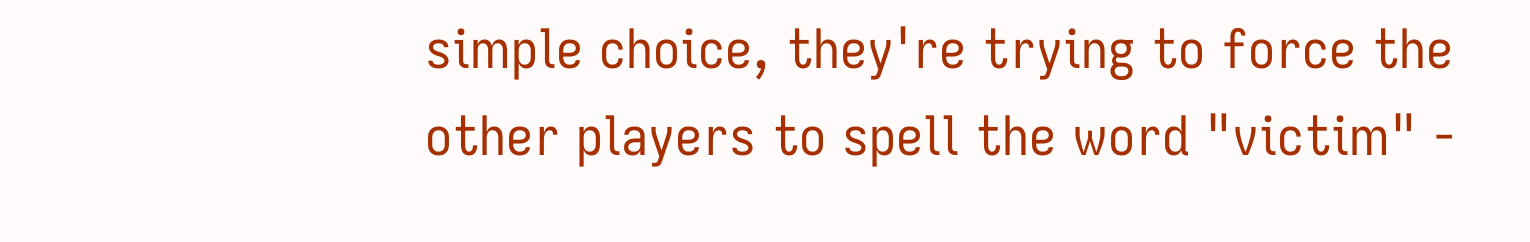simple choice, they're trying to force the other players to spell the word "victim" -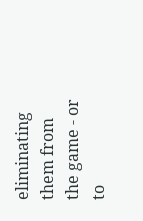eliminating them from the game - or to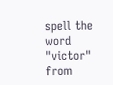spell the word "victor" from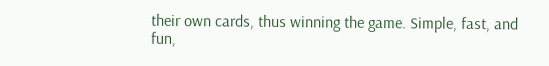their own cards, thus winning the game. Simple, fast, and fun,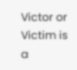Victor or Victim is a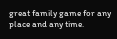great family game for any place and any time.